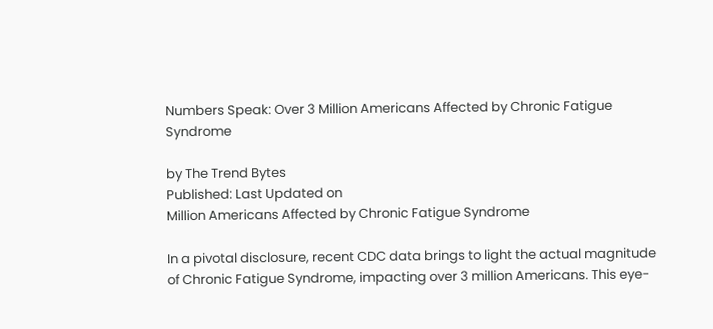Numbers Speak: Over 3 Million Americans Affected by Chronic Fatigue Syndrome

by The Trend Bytes
Published: Last Updated on
Million Americans Affected by Chronic Fatigue Syndrome

In a pivotal disclosure, recent CDC data brings to light the actual magnitude of Chronic Fatigue Syndrome, impacting over 3 million Americans. This eye-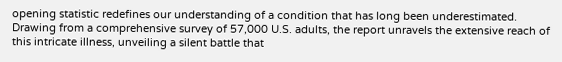opening statistic redefines our understanding of a condition that has long been underestimated. Drawing from a comprehensive survey of 57,000 U.S. adults, the report unravels the extensive reach of this intricate illness, unveiling a silent battle that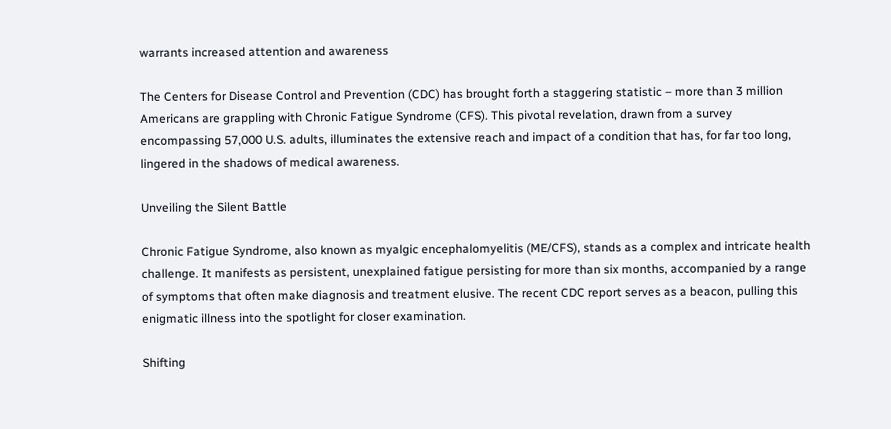warrants increased attention and awareness

The Centers for Disease Control and Prevention (CDC) has brought forth a staggering statistic – more than 3 million Americans are grappling with Chronic Fatigue Syndrome (CFS). This pivotal revelation, drawn from a survey encompassing 57,000 U.S. adults, illuminates the extensive reach and impact of a condition that has, for far too long, lingered in the shadows of medical awareness.

Unveiling the Silent Battle

Chronic Fatigue Syndrome, also known as myalgic encephalomyelitis (ME/CFS), stands as a complex and intricate health challenge. It manifests as persistent, unexplained fatigue persisting for more than six months, accompanied by a range of symptoms that often make diagnosis and treatment elusive. The recent CDC report serves as a beacon, pulling this enigmatic illness into the spotlight for closer examination.

Shifting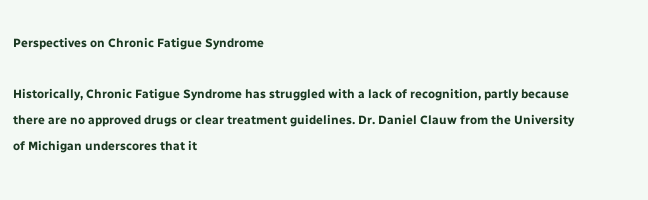Perspectives on Chronic Fatigue Syndrome

Historically, Chronic Fatigue Syndrome has struggled with a lack of recognition, partly because there are no approved drugs or clear treatment guidelines. Dr. Daniel Clauw from the University of Michigan underscores that it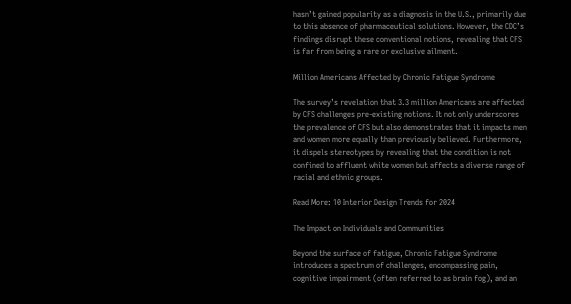hasn’t gained popularity as a diagnosis in the U.S., primarily due to this absence of pharmaceutical solutions. However, the CDC’s findings disrupt these conventional notions, revealing that CFS is far from being a rare or exclusive ailment.

Million Americans Affected by Chronic Fatigue Syndrome

The survey’s revelation that 3.3 million Americans are affected by CFS challenges pre-existing notions. It not only underscores the prevalence of CFS but also demonstrates that it impacts men and women more equally than previously believed. Furthermore, it dispels stereotypes by revealing that the condition is not confined to affluent white women but affects a diverse range of racial and ethnic groups.

Read More: 10 Interior Design Trends for 2024

The Impact on Individuals and Communities

Beyond the surface of fatigue, Chronic Fatigue Syndrome introduces a spectrum of challenges, encompassing pain, cognitive impairment (often referred to as brain fog), and an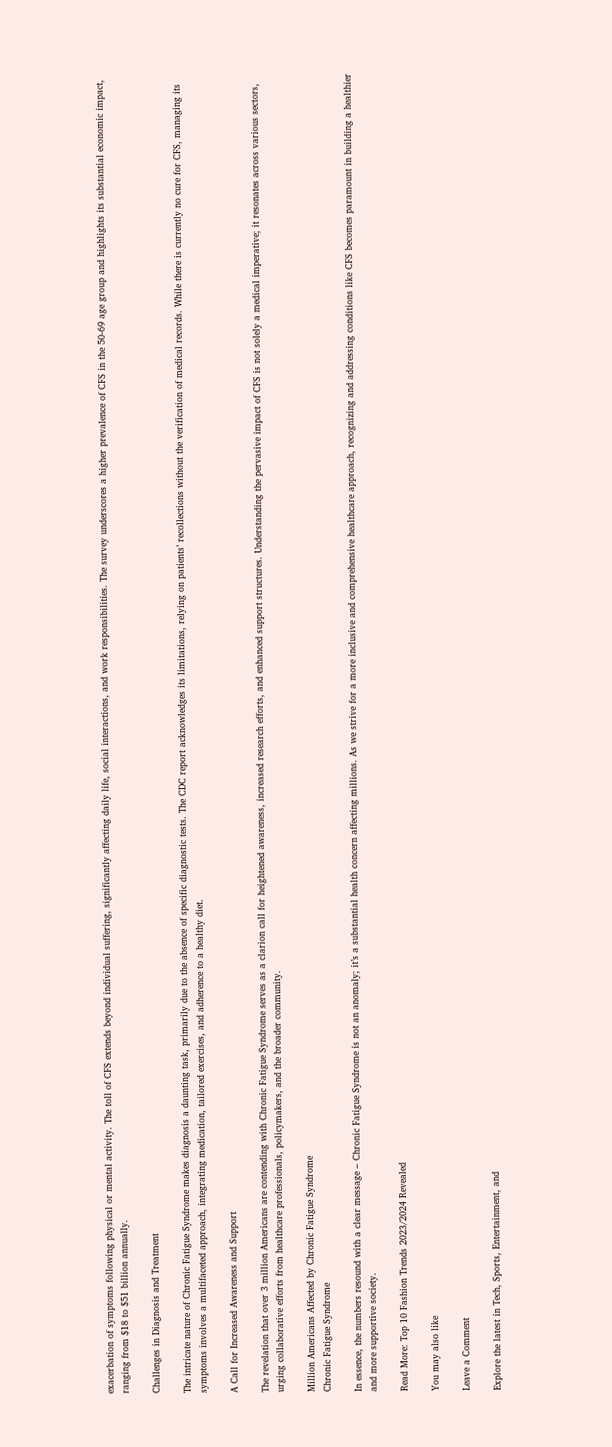exacerbation of symptoms following physical or mental activity. The toll of CFS extends beyond individual suffering, significantly affecting daily life, social interactions, and work responsibilities. The survey underscores a higher prevalence of CFS in the 50-69 age group and highlights its substantial economic impact, ranging from $18 to $51 billion annually.

Challenges in Diagnosis and Treatment

The intricate nature of Chronic Fatigue Syndrome makes diagnosis a daunting task, primarily due to the absence of specific diagnostic tests. The CDC report acknowledges its limitations, relying on patients’ recollections without the verification of medical records. While there is currently no cure for CFS, managing its symptoms involves a multifaceted approach, integrating medication, tailored exercises, and adherence to a healthy diet.

A Call for Increased Awareness and Support

The revelation that over 3 million Americans are contending with Chronic Fatigue Syndrome serves as a clarion call for heightened awareness, increased research efforts, and enhanced support structures. Understanding the pervasive impact of CFS is not solely a medical imperative; it resonates across various sectors, urging collaborative efforts from healthcare professionals, policymakers, and the broader community.

Million Americans Affected by Chronic Fatigue Syndrome
Chronic Fatigue Syndrome

In essence, the numbers resound with a clear message – Chronic Fatigue Syndrome is not an anomaly; it’s a substantial health concern affecting millions. As we strive for a more inclusive and comprehensive healthcare approach, recognizing and addressing conditions like CFS becomes paramount in building a healthier and more supportive society.

Read More: Top 10 Fashion Trends 2023/2024 Revealed

You may also like

Leave a Comment

Explore the latest in Tech, Sports, Entertainment, and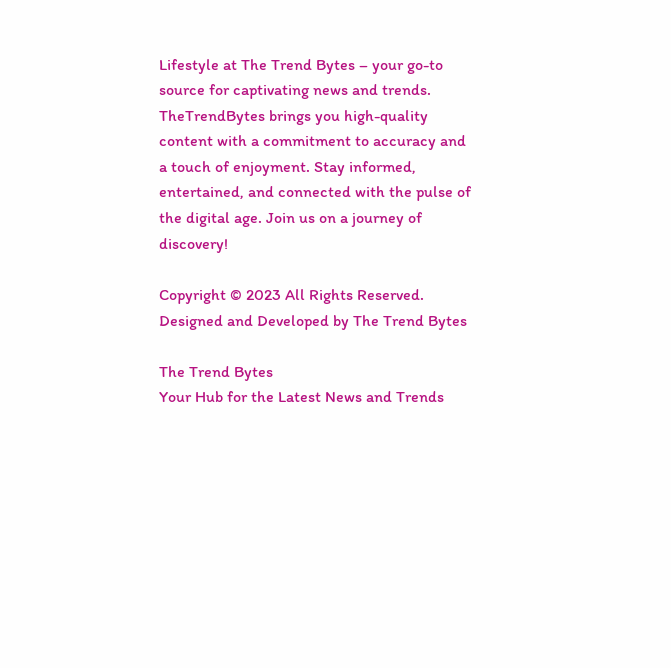Lifestyle at The Trend Bytes – your go-to source for captivating news and trends. TheTrendBytes brings you high-quality content with a commitment to accuracy and a touch of enjoyment. Stay informed, entertained, and connected with the pulse of the digital age. Join us on a journey of discovery!

Copyright © 2023 All Rights Reserved. Designed and Developed by The Trend Bytes

The Trend Bytes
Your Hub for the Latest News and Trends